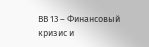ВВ 13 – Финансовый кризис и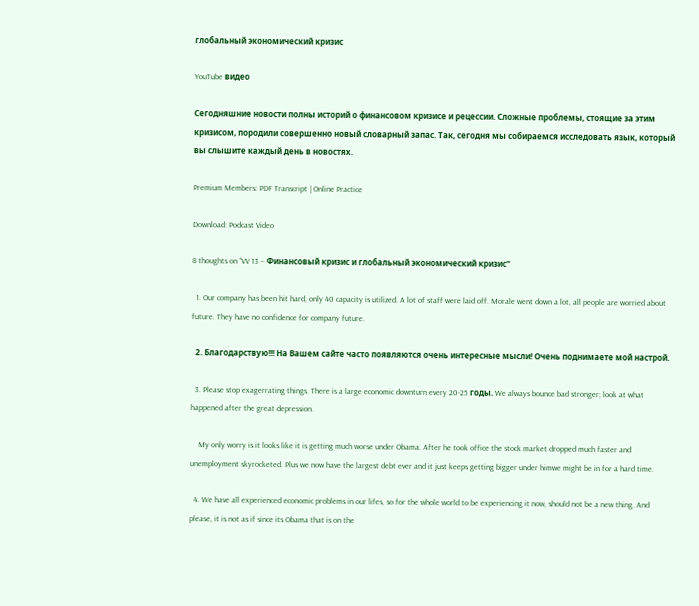глобальный экономический кризис

YouTube видео

Сегодняшние новости полны историй о финансовом кризисе и рецессии. Сложные проблемы, стоящие за этим кризисом, породили совершенно новый словарный запас. Так, сегодня мы собираемся исследовать язык, который вы слышите каждый день в новостях.

Premium Members: PDF Transcript | Online Practice

Download: Podcast Video

8 thoughts on “VV 13 – Финансовый кризис и глобальный экономический кризис”

  1. Our company has been hit hard, only 40 capacity is utilized. A lot of staff were laid off. Morale went down a lot, all people are worried about future. They have no confidence for company future.

  2. Благодарствую!!! На Вашем сайте часто появляются очень интересные мысли! Очень поднимаете мой настрой.

  3. Please stop exagerrating things. There is a large economic downturn every 20-25 годы. We always bounce bad stronger; look at what happened after the great depression.

    My only worry is it looks like it is getting much worse under Obama. After he took office the stock market dropped much faster and unemployment skyrocketed. Plus we now have the largest debt ever and it just keeps getting bigger under himwe might be in for a hard time.

  4. We have all experienced economic problems in our lifes, so for the whole world to be experiencing it now, should not be a new thing. And please, it is not as if since its Obama that is on the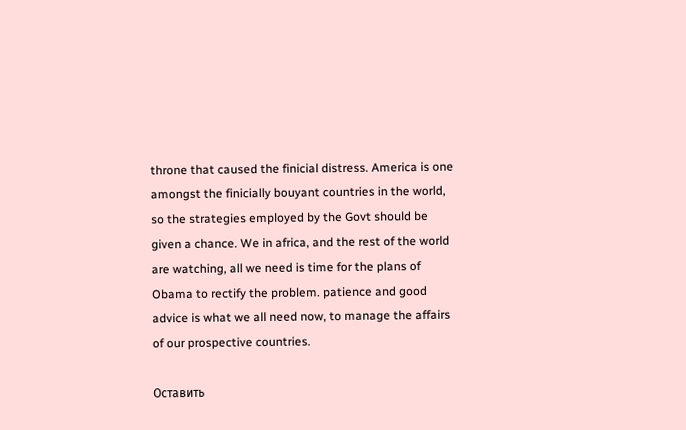throne that caused the finicial distress. America is one amongst the finicially bouyant countries in the world, so the strategies employed by the Govt should be given a chance. We in africa, and the rest of the world are watching, all we need is time for the plans of Obama to rectify the problem. patience and good advice is what we all need now, to manage the affairs of our prospective countries.

Оставить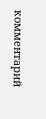комментарий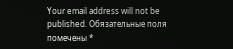Your email address will not be published. Обязательные поля помечены *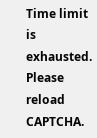Time limit is exhausted. Please reload CAPTCHA.